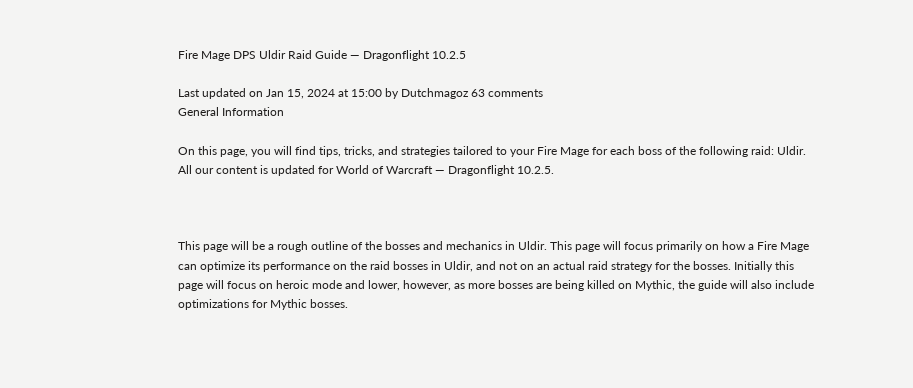Fire Mage DPS Uldir Raid Guide — Dragonflight 10.2.5

Last updated on Jan 15, 2024 at 15:00 by Dutchmagoz 63 comments
General Information

On this page, you will find tips, tricks, and strategies tailored to your Fire Mage for each boss of the following raid: Uldir. All our content is updated for World of Warcraft — Dragonflight 10.2.5.



This page will be a rough outline of the bosses and mechanics in Uldir. This page will focus primarily on how a Fire Mage can optimize its performance on the raid bosses in Uldir, and not on an actual raid strategy for the bosses. Initially this page will focus on heroic mode and lower, however, as more bosses are being killed on Mythic, the guide will also include optimizations for Mythic bosses.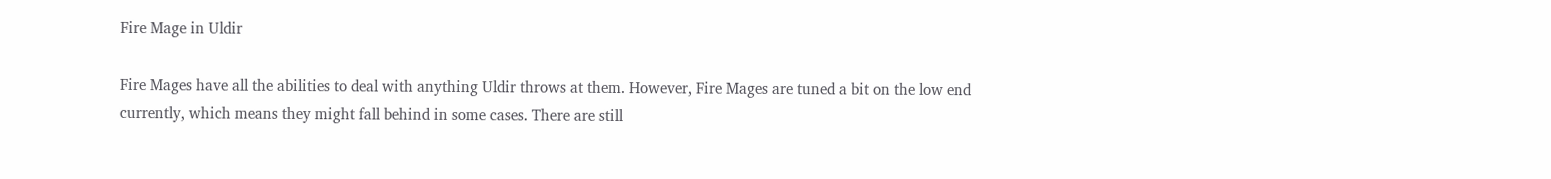Fire Mage in Uldir

Fire Mages have all the abilities to deal with anything Uldir throws at them. However, Fire Mages are tuned a bit on the low end currently, which means they might fall behind in some cases. There are still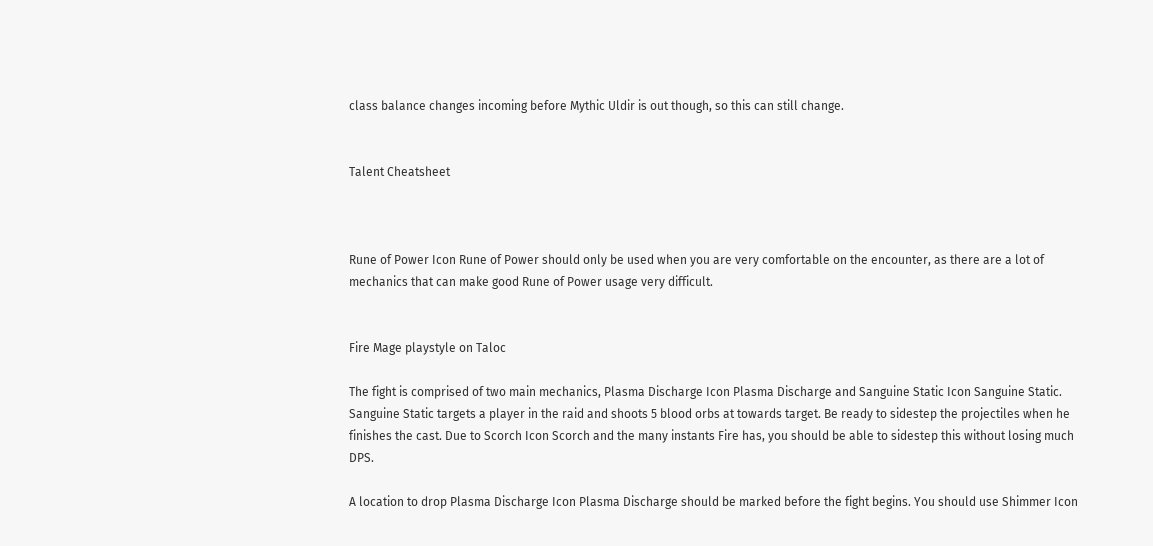class balance changes incoming before Mythic Uldir is out though, so this can still change.


Talent Cheatsheet



Rune of Power Icon Rune of Power should only be used when you are very comfortable on the encounter, as there are a lot of mechanics that can make good Rune of Power usage very difficult.


Fire Mage playstyle on Taloc

The fight is comprised of two main mechanics, Plasma Discharge Icon Plasma Discharge and Sanguine Static Icon Sanguine Static. Sanguine Static targets a player in the raid and shoots 5 blood orbs at towards target. Be ready to sidestep the projectiles when he finishes the cast. Due to Scorch Icon Scorch and the many instants Fire has, you should be able to sidestep this without losing much DPS.

A location to drop Plasma Discharge Icon Plasma Discharge should be marked before the fight begins. You should use Shimmer Icon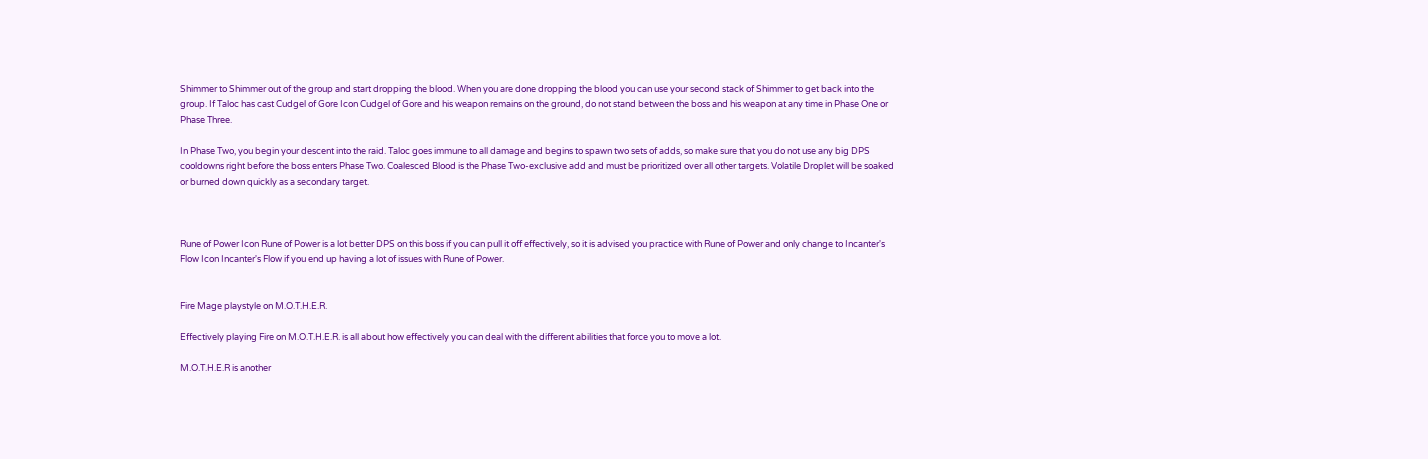Shimmer to Shimmer out of the group and start dropping the blood. When you are done dropping the blood you can use your second stack of Shimmer to get back into the group. If Taloc has cast Cudgel of Gore Icon Cudgel of Gore and his weapon remains on the ground, do not stand between the boss and his weapon at any time in Phase One or Phase Three.

In Phase Two, you begin your descent into the raid. Taloc goes immune to all damage and begins to spawn two sets of adds, so make sure that you do not use any big DPS cooldowns right before the boss enters Phase Two. Coalesced Blood is the Phase Two-exclusive add and must be prioritized over all other targets. Volatile Droplet will be soaked or burned down quickly as a secondary target.



Rune of Power Icon Rune of Power is a lot better DPS on this boss if you can pull it off effectively, so it is advised you practice with Rune of Power and only change to Incanter's Flow Icon Incanter's Flow if you end up having a lot of issues with Rune of Power.


Fire Mage playstyle on M.O.T.H.E.R.

Effectively playing Fire on M.O.T.H.E.R. is all about how effectively you can deal with the different abilities that force you to move a lot.

M.O.T.H.E.R is another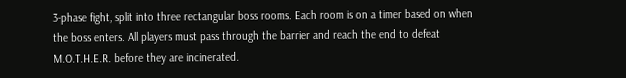3-phase fight, split into three rectangular boss rooms. Each room is on a timer based on when the boss enters. All players must pass through the barrier and reach the end to defeat M.O.T.H.E.R. before they are incinerated.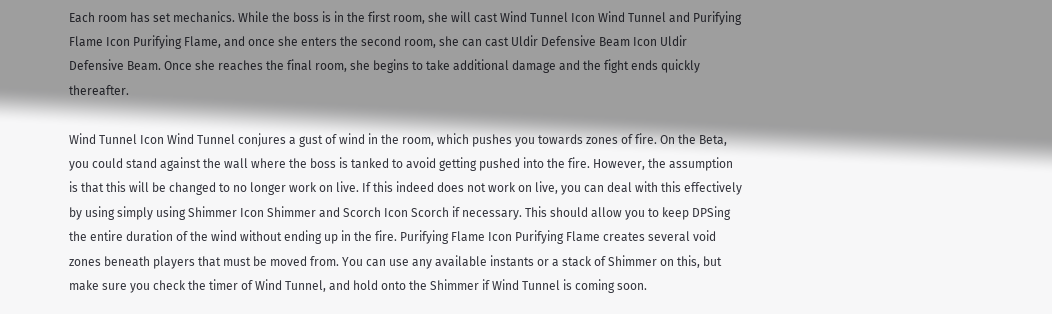Each room has set mechanics. While the boss is in the first room, she will cast Wind Tunnel Icon Wind Tunnel and Purifying Flame Icon Purifying Flame, and once she enters the second room, she can cast Uldir Defensive Beam Icon Uldir Defensive Beam. Once she reaches the final room, she begins to take additional damage and the fight ends quickly thereafter.

Wind Tunnel Icon Wind Tunnel conjures a gust of wind in the room, which pushes you towards zones of fire. On the Beta, you could stand against the wall where the boss is tanked to avoid getting pushed into the fire. However, the assumption is that this will be changed to no longer work on live. If this indeed does not work on live, you can deal with this effectively by using simply using Shimmer Icon Shimmer and Scorch Icon Scorch if necessary. This should allow you to keep DPSing the entire duration of the wind without ending up in the fire. Purifying Flame Icon Purifying Flame creates several void zones beneath players that must be moved from. You can use any available instants or a stack of Shimmer on this, but make sure you check the timer of Wind Tunnel, and hold onto the Shimmer if Wind Tunnel is coming soon.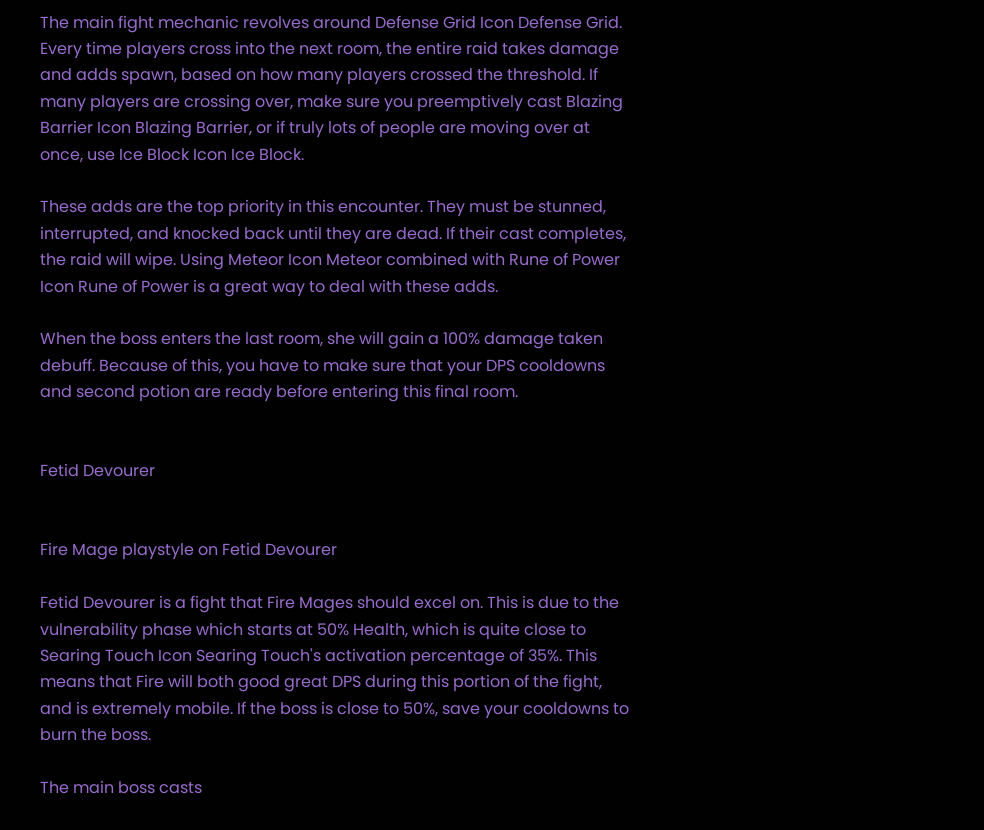The main fight mechanic revolves around Defense Grid Icon Defense Grid. Every time players cross into the next room, the entire raid takes damage and adds spawn, based on how many players crossed the threshold. If many players are crossing over, make sure you preemptively cast Blazing Barrier Icon Blazing Barrier, or if truly lots of people are moving over at once, use Ice Block Icon Ice Block.

These adds are the top priority in this encounter. They must be stunned, interrupted, and knocked back until they are dead. If their cast completes, the raid will wipe. Using Meteor Icon Meteor combined with Rune of Power Icon Rune of Power is a great way to deal with these adds.

When the boss enters the last room, she will gain a 100% damage taken debuff. Because of this, you have to make sure that your DPS cooldowns and second potion are ready before entering this final room.


Fetid Devourer


Fire Mage playstyle on Fetid Devourer

Fetid Devourer is a fight that Fire Mages should excel on. This is due to the vulnerability phase which starts at 50% Health, which is quite close to Searing Touch Icon Searing Touch's activation percentage of 35%. This means that Fire will both good great DPS during this portion of the fight, and is extremely mobile. If the boss is close to 50%, save your cooldowns to burn the boss.

The main boss casts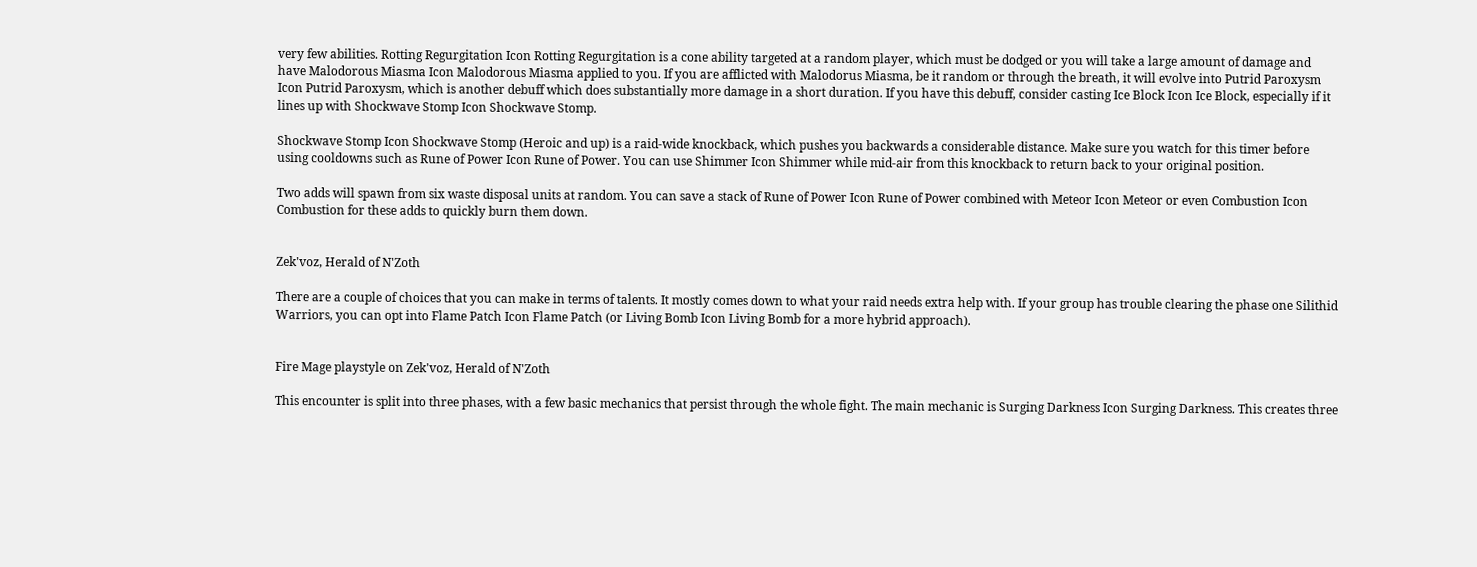very few abilities. Rotting Regurgitation Icon Rotting Regurgitation is a cone ability targeted at a random player, which must be dodged or you will take a large amount of damage and have Malodorous Miasma Icon Malodorous Miasma applied to you. If you are afflicted with Malodorus Miasma, be it random or through the breath, it will evolve into Putrid Paroxysm Icon Putrid Paroxysm, which is another debuff which does substantially more damage in a short duration. If you have this debuff, consider casting Ice Block Icon Ice Block, especially if it lines up with Shockwave Stomp Icon Shockwave Stomp.

Shockwave Stomp Icon Shockwave Stomp (Heroic and up) is a raid-wide knockback, which pushes you backwards a considerable distance. Make sure you watch for this timer before using cooldowns such as Rune of Power Icon Rune of Power. You can use Shimmer Icon Shimmer while mid-air from this knockback to return back to your original position.

Two adds will spawn from six waste disposal units at random. You can save a stack of Rune of Power Icon Rune of Power combined with Meteor Icon Meteor or even Combustion Icon Combustion for these adds to quickly burn them down.


Zek'voz, Herald of N'Zoth

There are a couple of choices that you can make in terms of talents. It mostly comes down to what your raid needs extra help with. If your group has trouble clearing the phase one Silithid Warriors, you can opt into Flame Patch Icon Flame Patch (or Living Bomb Icon Living Bomb for a more hybrid approach).


Fire Mage playstyle on Zek'voz, Herald of N'Zoth

This encounter is split into three phases, with a few basic mechanics that persist through the whole fight. The main mechanic is Surging Darkness Icon Surging Darkness. This creates three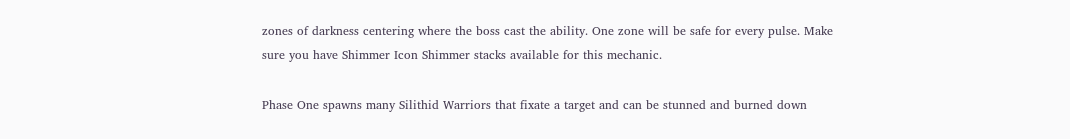zones of darkness centering where the boss cast the ability. One zone will be safe for every pulse. Make sure you have Shimmer Icon Shimmer stacks available for this mechanic.

Phase One spawns many Silithid Warriors that fixate a target and can be stunned and burned down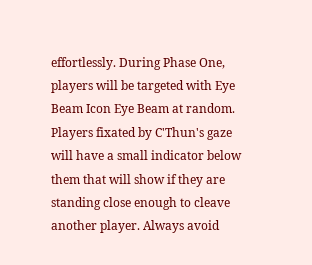effortlessly. During Phase One, players will be targeted with Eye Beam Icon Eye Beam at random. Players fixated by C'Thun's gaze will have a small indicator below them that will show if they are standing close enough to cleave another player. Always avoid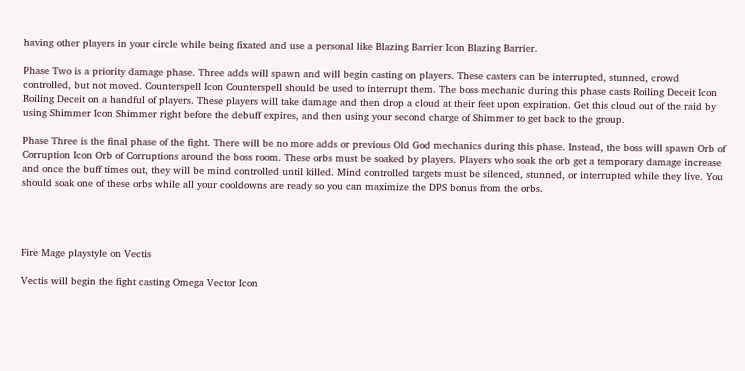having other players in your circle while being fixated and use a personal like Blazing Barrier Icon Blazing Barrier.

Phase Two is a priority damage phase. Three adds will spawn and will begin casting on players. These casters can be interrupted, stunned, crowd controlled, but not moved. Counterspell Icon Counterspell should be used to interrupt them. The boss mechanic during this phase casts Roiling Deceit Icon Roiling Deceit on a handful of players. These players will take damage and then drop a cloud at their feet upon expiration. Get this cloud out of the raid by using Shimmer Icon Shimmer right before the debuff expires, and then using your second charge of Shimmer to get back to the group.

Phase Three is the final phase of the fight. There will be no more adds or previous Old God mechanics during this phase. Instead, the boss will spawn Orb of Corruption Icon Orb of Corruptions around the boss room. These orbs must be soaked by players. Players who soak the orb get a temporary damage increase and once the buff times out, they will be mind controlled until killed. Mind controlled targets must be silenced, stunned, or interrupted while they live. You should soak one of these orbs while all your cooldowns are ready so you can maximize the DPS bonus from the orbs.




Fire Mage playstyle on Vectis

Vectis will begin the fight casting Omega Vector Icon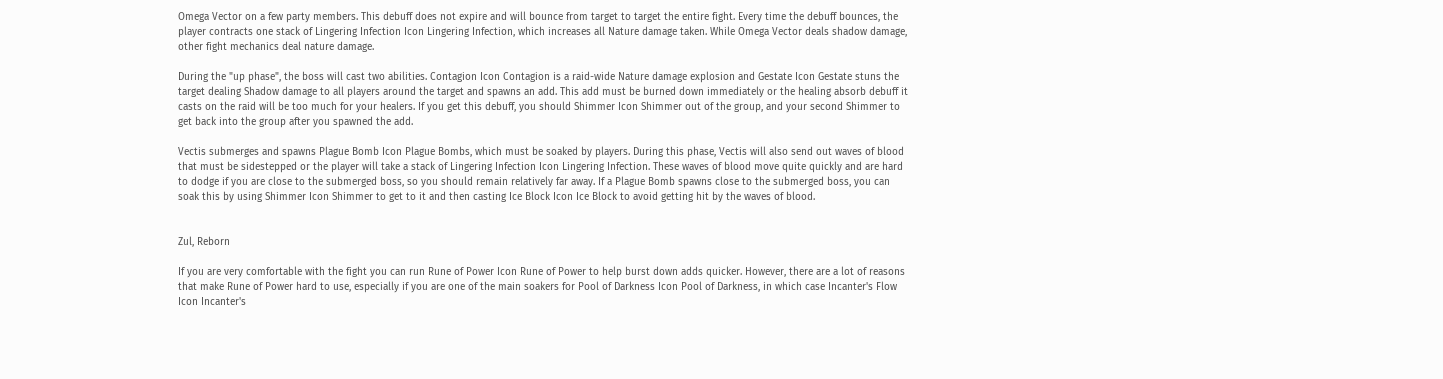Omega Vector on a few party members. This debuff does not expire and will bounce from target to target the entire fight. Every time the debuff bounces, the player contracts one stack of Lingering Infection Icon Lingering Infection, which increases all Nature damage taken. While Omega Vector deals shadow damage, other fight mechanics deal nature damage.

During the "up phase", the boss will cast two abilities. Contagion Icon Contagion is a raid-wide Nature damage explosion and Gestate Icon Gestate stuns the target dealing Shadow damage to all players around the target and spawns an add. This add must be burned down immediately or the healing absorb debuff it casts on the raid will be too much for your healers. If you get this debuff, you should Shimmer Icon Shimmer out of the group, and your second Shimmer to get back into the group after you spawned the add.

Vectis submerges and spawns Plague Bomb Icon Plague Bombs, which must be soaked by players. During this phase, Vectis will also send out waves of blood that must be sidestepped or the player will take a stack of Lingering Infection Icon Lingering Infection. These waves of blood move quite quickly and are hard to dodge if you are close to the submerged boss, so you should remain relatively far away. If a Plague Bomb spawns close to the submerged boss, you can soak this by using Shimmer Icon Shimmer to get to it and then casting Ice Block Icon Ice Block to avoid getting hit by the waves of blood.


Zul, Reborn

If you are very comfortable with the fight you can run Rune of Power Icon Rune of Power to help burst down adds quicker. However, there are a lot of reasons that make Rune of Power hard to use, especially if you are one of the main soakers for Pool of Darkness Icon Pool of Darkness, in which case Incanter's Flow Icon Incanter's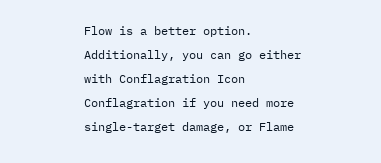Flow is a better option. Additionally, you can go either with Conflagration Icon Conflagration if you need more single-target damage, or Flame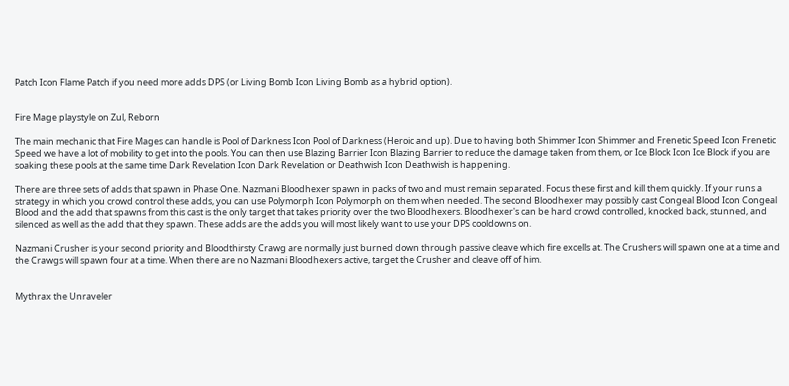Patch Icon Flame Patch if you need more adds DPS (or Living Bomb Icon Living Bomb as a hybrid option).


Fire Mage playstyle on Zul, Reborn

The main mechanic that Fire Mages can handle is Pool of Darkness Icon Pool of Darkness (Heroic and up). Due to having both Shimmer Icon Shimmer and Frenetic Speed Icon Frenetic Speed we have a lot of mobility to get into the pools. You can then use Blazing Barrier Icon Blazing Barrier to reduce the damage taken from them, or Ice Block Icon Ice Block if you are soaking these pools at the same time Dark Revelation Icon Dark Revelation or Deathwish Icon Deathwish is happening.

There are three sets of adds that spawn in Phase One. Nazmani Bloodhexer spawn in packs of two and must remain separated. Focus these first and kill them quickly. If your runs a strategy in which you crowd control these adds, you can use Polymorph Icon Polymorph on them when needed. The second Bloodhexer may possibly cast Congeal Blood Icon Congeal Blood and the add that spawns from this cast is the only target that takes priority over the two Bloodhexers. Bloodhexer's can be hard crowd controlled, knocked back, stunned, and silenced as well as the add that they spawn. These adds are the adds you will most likely want to use your DPS cooldowns on.

Nazmani Crusher is your second priority and Bloodthirsty Crawg are normally just burned down through passive cleave which fire excells at. The Crushers will spawn one at a time and the Crawgs will spawn four at a time. When there are no Nazmani Bloodhexers active, target the Crusher and cleave off of him.


Mythrax the Unraveler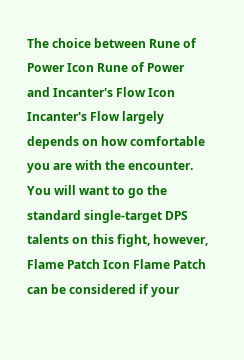The choice between Rune of Power Icon Rune of Power and Incanter's Flow Icon Incanter's Flow largely depends on how comfortable you are with the encounter. You will want to go the standard single-target DPS talents on this fight, however, Flame Patch Icon Flame Patch can be considered if your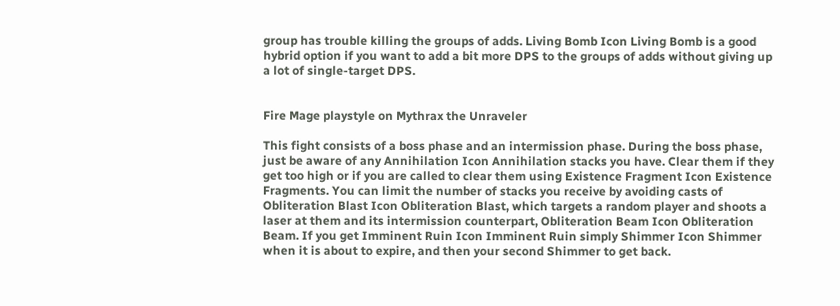group has trouble killing the groups of adds. Living Bomb Icon Living Bomb is a good hybrid option if you want to add a bit more DPS to the groups of adds without giving up a lot of single-target DPS.


Fire Mage playstyle on Mythrax the Unraveler

This fight consists of a boss phase and an intermission phase. During the boss phase, just be aware of any Annihilation Icon Annihilation stacks you have. Clear them if they get too high or if you are called to clear them using Existence Fragment Icon Existence Fragments. You can limit the number of stacks you receive by avoiding casts of Obliteration Blast Icon Obliteration Blast, which targets a random player and shoots a laser at them and its intermission counterpart, Obliteration Beam Icon Obliteration Beam. If you get Imminent Ruin Icon Imminent Ruin simply Shimmer Icon Shimmer when it is about to expire, and then your second Shimmer to get back.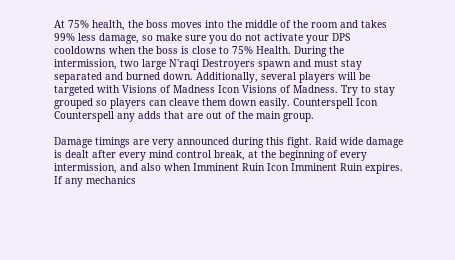At 75% health, the boss moves into the middle of the room and takes 99% less damage, so make sure you do not activate your DPS cooldowns when the boss is close to 75% Health. During the intermission, two large N'raqi Destroyers spawn and must stay separated and burned down. Additionally, several players will be targeted with Visions of Madness Icon Visions of Madness. Try to stay grouped so players can cleave them down easily. Counterspell Icon Counterspell any adds that are out of the main group.

Damage timings are very announced during this fight. Raid wide damage is dealt after every mind control break, at the beginning of every intermission, and also when Imminent Ruin Icon Imminent Ruin expires. If any mechanics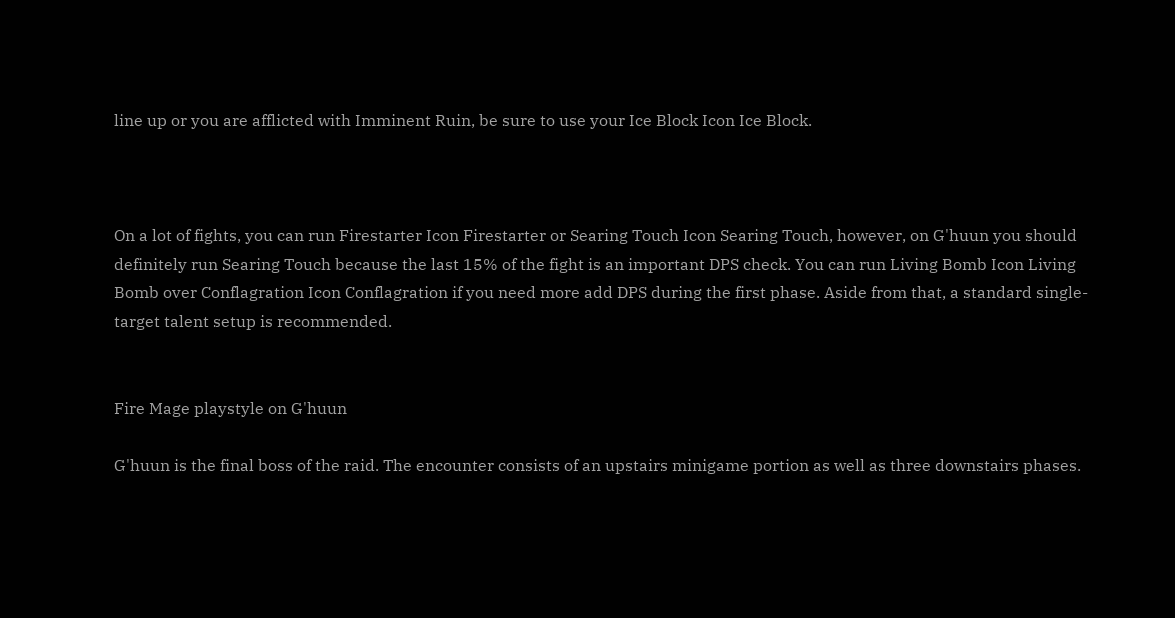line up or you are afflicted with Imminent Ruin, be sure to use your Ice Block Icon Ice Block.



On a lot of fights, you can run Firestarter Icon Firestarter or Searing Touch Icon Searing Touch, however, on G'huun you should definitely run Searing Touch because the last 15% of the fight is an important DPS check. You can run Living Bomb Icon Living Bomb over Conflagration Icon Conflagration if you need more add DPS during the first phase. Aside from that, a standard single-target talent setup is recommended.


Fire Mage playstyle on G'huun

G'huun is the final boss of the raid. The encounter consists of an upstairs minigame portion as well as three downstairs phases.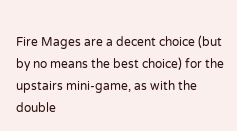Fire Mages are a decent choice (but by no means the best choice) for the upstairs mini-game, as with the double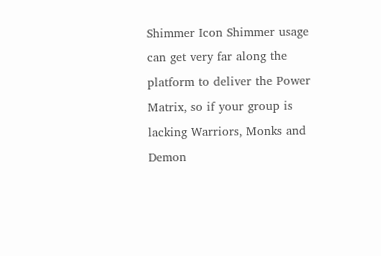Shimmer Icon Shimmer usage can get very far along the platform to deliver the Power Matrix, so if your group is lacking Warriors, Monks and Demon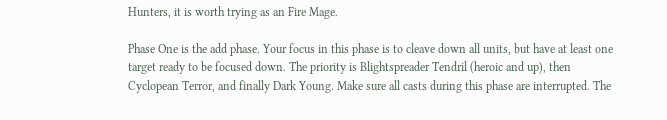Hunters, it is worth trying as an Fire Mage.

Phase One is the add phase. Your focus in this phase is to cleave down all units, but have at least one target ready to be focused down. The priority is Blightspreader Tendril (heroic and up), then Cyclopean Terror, and finally Dark Young. Make sure all casts during this phase are interrupted. The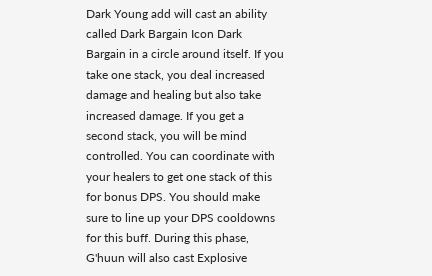Dark Young add will cast an ability called Dark Bargain Icon Dark Bargain in a circle around itself. If you take one stack, you deal increased damage and healing but also take increased damage. If you get a second stack, you will be mind controlled. You can coordinate with your healers to get one stack of this for bonus DPS. You should make sure to line up your DPS cooldowns for this buff. During this phase, G'huun will also cast Explosive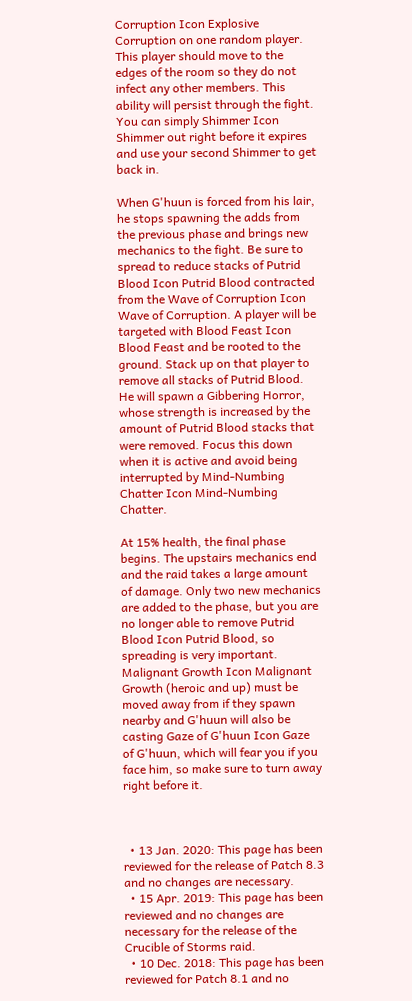Corruption Icon Explosive Corruption on one random player. This player should move to the edges of the room so they do not infect any other members. This ability will persist through the fight. You can simply Shimmer Icon Shimmer out right before it expires and use your second Shimmer to get back in.

When G'huun is forced from his lair, he stops spawning the adds from the previous phase and brings new mechanics to the fight. Be sure to spread to reduce stacks of Putrid Blood Icon Putrid Blood contracted from the Wave of Corruption Icon Wave of Corruption. A player will be targeted with Blood Feast Icon Blood Feast and be rooted to the ground. Stack up on that player to remove all stacks of Putrid Blood. He will spawn a Gibbering Horror, whose strength is increased by the amount of Putrid Blood stacks that were removed. Focus this down when it is active and avoid being interrupted by Mind-Numbing Chatter Icon Mind-Numbing Chatter.

At 15% health, the final phase begins. The upstairs mechanics end and the raid takes a large amount of damage. Only two new mechanics are added to the phase, but you are no longer able to remove Putrid Blood Icon Putrid Blood, so spreading is very important. Malignant Growth Icon Malignant Growth (heroic and up) must be moved away from if they spawn nearby and G'huun will also be casting Gaze of G'huun Icon Gaze of G'huun, which will fear you if you face him, so make sure to turn away right before it.



  • 13 Jan. 2020: This page has been reviewed for the release of Patch 8.3 and no changes are necessary.
  • 15 Apr. 2019: This page has been reviewed and no changes are necessary for the release of the Crucible of Storms raid.
  • 10 Dec. 2018: This page has been reviewed for Patch 8.1 and no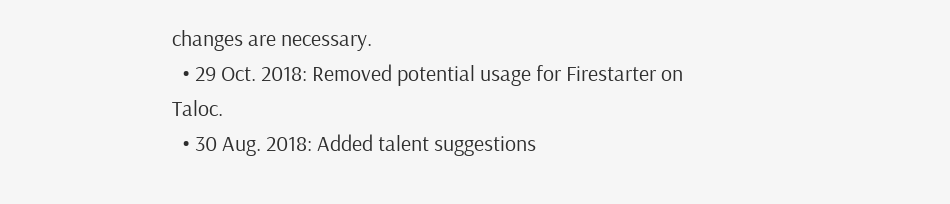changes are necessary.
  • 29 Oct. 2018: Removed potential usage for Firestarter on Taloc.
  • 30 Aug. 2018: Added talent suggestions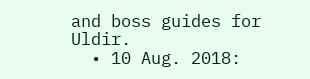and boss guides for Uldir.
  • 10 Aug. 2018: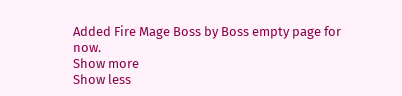Added Fire Mage Boss by Boss empty page for now.
Show more
Show less